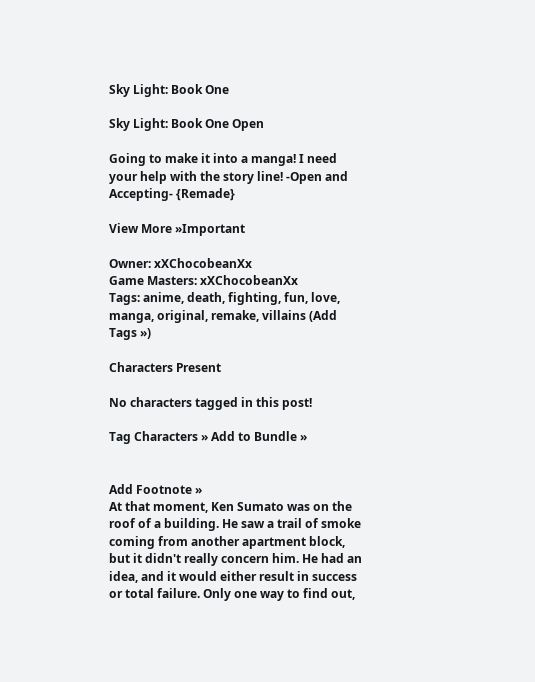Sky Light: Book One

Sky Light: Book One Open

Going to make it into a manga! I need your help with the story line! -Open and Accepting- {Remade}

View More »Important

Owner: xXChocobeanXx
Game Masters: xXChocobeanXx
Tags: anime, death, fighting, fun, love, manga, original, remake, villains (Add Tags »)

Characters Present

No characters tagged in this post!

Tag Characters » Add to Bundle »


Add Footnote »
At that moment, Ken Sumato was on the roof of a building. He saw a trail of smoke coming from another apartment block, but it didn't really concern him. He had an idea, and it would either result in success or total failure. Only one way to find out,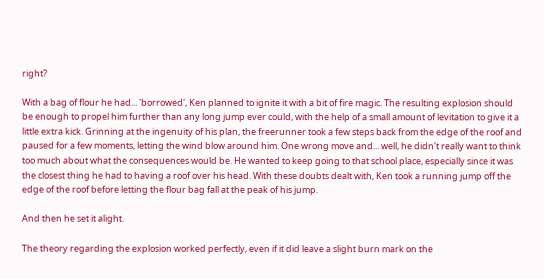right?

With a bag of flour he had... 'borrowed', Ken planned to ignite it with a bit of fire magic. The resulting explosion should be enough to propel him further than any long jump ever could, with the help of a small amount of levitation to give it a little extra kick. Grinning at the ingenuity of his plan, the freerunner took a few steps back from the edge of the roof and paused for a few moments, letting the wind blow around him. One wrong move and... well, he didn't really want to think too much about what the consequences would be. He wanted to keep going to that school place, especially since it was the closest thing he had to having a roof over his head. With these doubts dealt with, Ken took a running jump off the edge of the roof before letting the flour bag fall at the peak of his jump.

And then he set it alight.

The theory regarding the explosion worked perfectly, even if it did leave a slight burn mark on the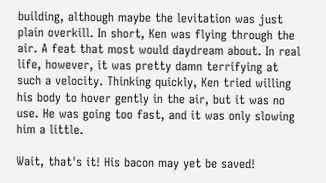building, although maybe the levitation was just plain overkill. In short, Ken was flying through the air. A feat that most would daydream about. In real life, however, it was pretty damn terrifying at such a velocity. Thinking quickly, Ken tried willing his body to hover gently in the air, but it was no use. He was going too fast, and it was only slowing him a little.

Wait, that's it! His bacon may yet be saved!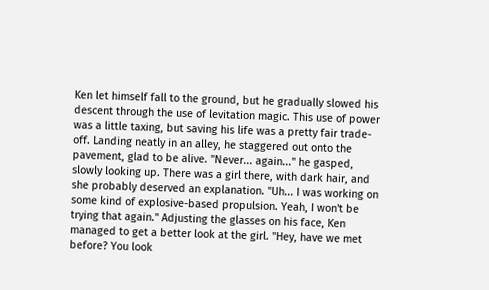Ken let himself fall to the ground, but he gradually slowed his descent through the use of levitation magic. This use of power was a little taxing, but saving his life was a pretty fair trade-off. Landing neatly in an alley, he staggered out onto the pavement, glad to be alive. "Never... again..." he gasped, slowly looking up. There was a girl there, with dark hair, and she probably deserved an explanation. "Uh... I was working on some kind of explosive-based propulsion. Yeah, I won't be trying that again." Adjusting the glasses on his face, Ken managed to get a better look at the girl. "Hey, have we met before? You look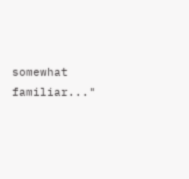somewhat familiar..."